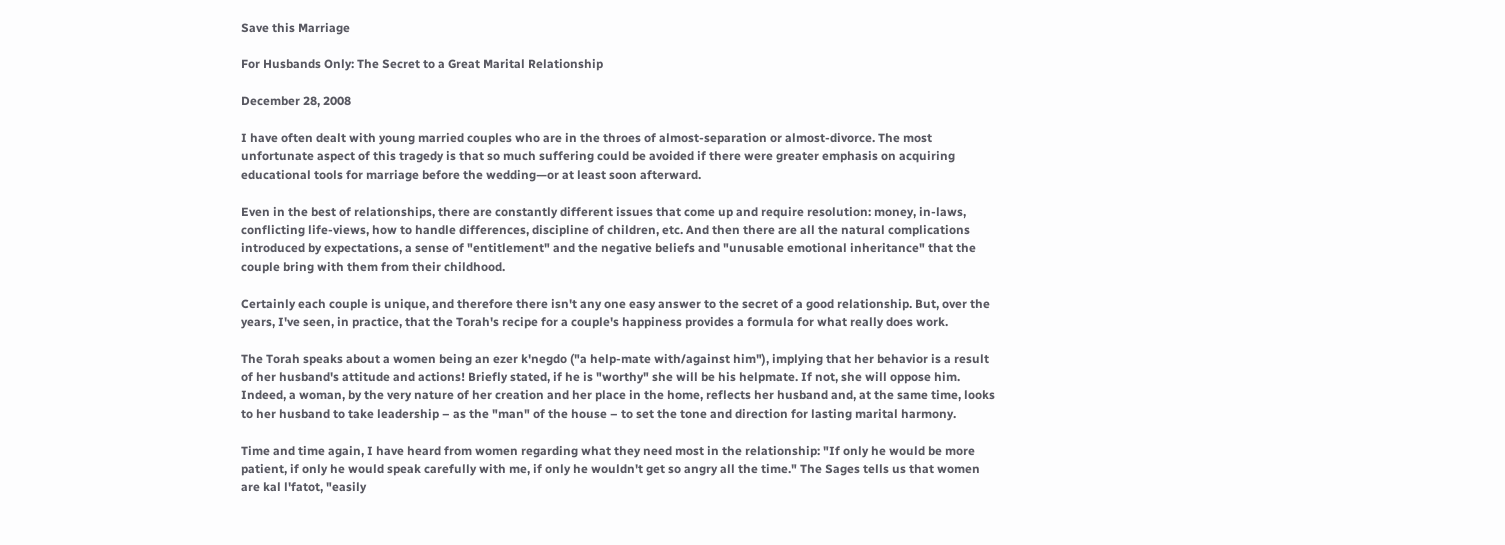Save this Marriage

For Husbands Only: The Secret to a Great Marital Relationship

December 28, 2008

I have often dealt with young married couples who are in the throes of almost-separation or almost-divorce. The most unfortunate aspect of this tragedy is that so much suffering could be avoided if there were greater emphasis on acquiring educational tools for marriage before the wedding—or at least soon afterward.

Even in the best of relationships, there are constantly different issues that come up and require resolution: money, in-laws, conflicting life-views, how to handle differences, discipline of children, etc. And then there are all the natural complications introduced by expectations, a sense of "entitlement" and the negative beliefs and "unusable emotional inheritance" that the couple bring with them from their childhood.

Certainly each couple is unique, and therefore there isn't any one easy answer to the secret of a good relationship. But, over the years, I've seen, in practice, that the Torah's recipe for a couple's happiness provides a formula for what really does work.

The Torah speaks about a women being an ezer k'negdo ("a help-mate with/against him"), implying that her behavior is a result of her husband's attitude and actions! Briefly stated, if he is "worthy" she will be his helpmate. If not, she will oppose him. Indeed, a woman, by the very nature of her creation and her place in the home, reflects her husband and, at the same time, looks to her husband to take leadership – as the "man" of the house – to set the tone and direction for lasting marital harmony.

Time and time again, I have heard from women regarding what they need most in the relationship: "If only he would be more patient, if only he would speak carefully with me, if only he wouldn't get so angry all the time." The Sages tells us that women are kal l'fatot, "easily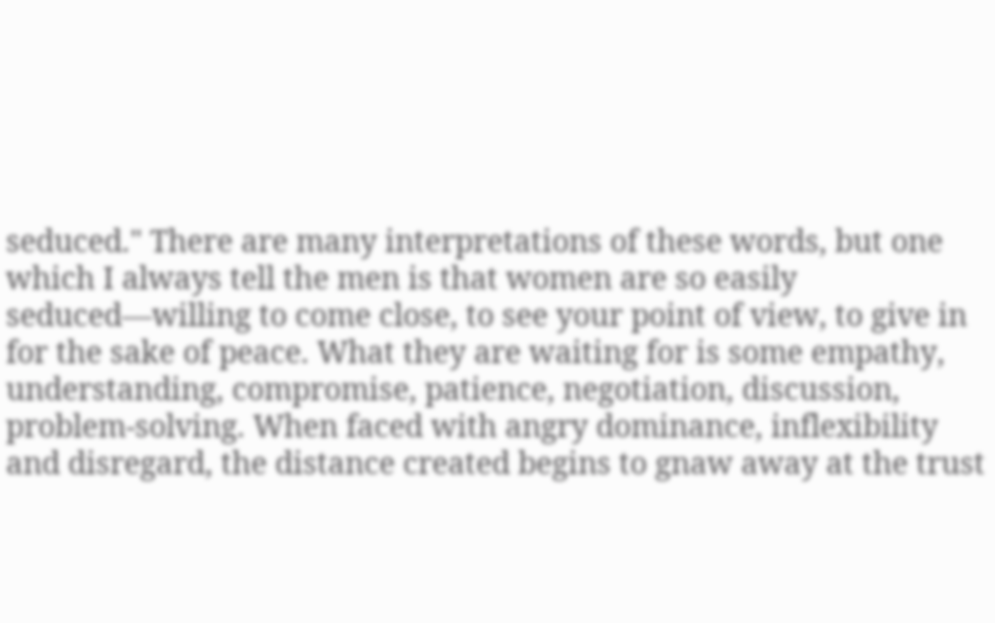seduced." There are many interpretations of these words, but one which I always tell the men is that women are so easily seduced—willing to come close, to see your point of view, to give in for the sake of peace. What they are waiting for is some empathy, understanding, compromise, patience, negotiation, discussion, problem-solving. When faced with angry dominance, inflexibility and disregard, the distance created begins to gnaw away at the trust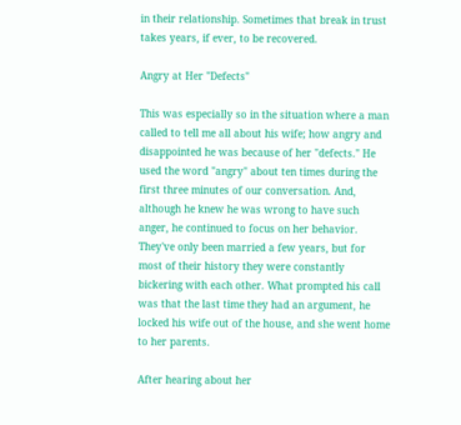in their relationship. Sometimes that break in trust takes years, if ever, to be recovered.

Angry at Her "Defects"

This was especially so in the situation where a man called to tell me all about his wife; how angry and disappointed he was because of her "defects." He used the word "angry" about ten times during the first three minutes of our conversation. And, although he knew he was wrong to have such anger, he continued to focus on her behavior. They've only been married a few years, but for most of their history they were constantly bickering with each other. What prompted his call was that the last time they had an argument, he locked his wife out of the house, and she went home to her parents.

After hearing about her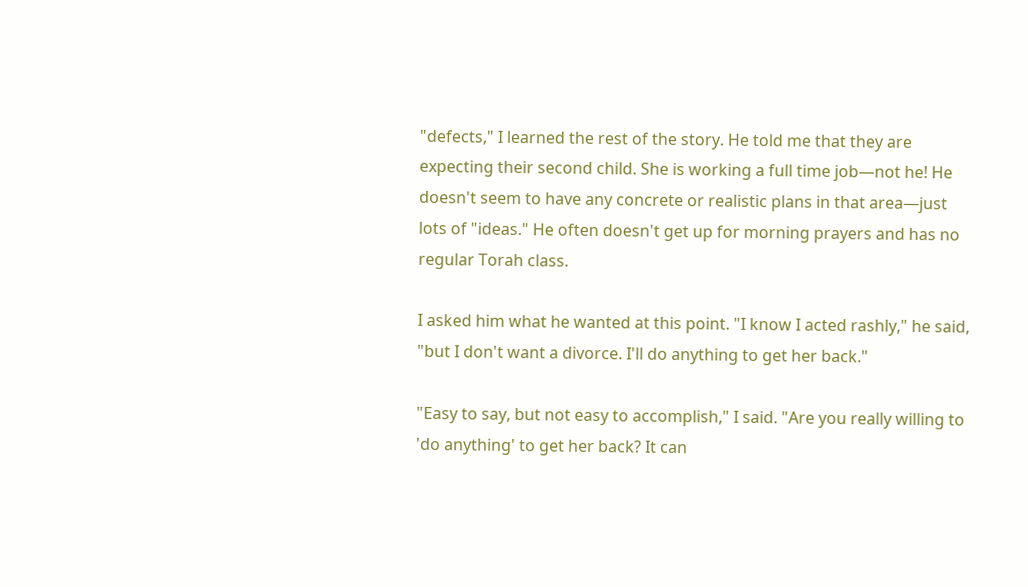"defects," I learned the rest of the story. He told me that they are expecting their second child. She is working a full time job—not he! He doesn't seem to have any concrete or realistic plans in that area—just lots of "ideas." He often doesn't get up for morning prayers and has no regular Torah class.

I asked him what he wanted at this point. "I know I acted rashly," he said, "but I don't want a divorce. I'll do anything to get her back."

"Easy to say, but not easy to accomplish," I said. "Are you really willing to 'do anything' to get her back? It can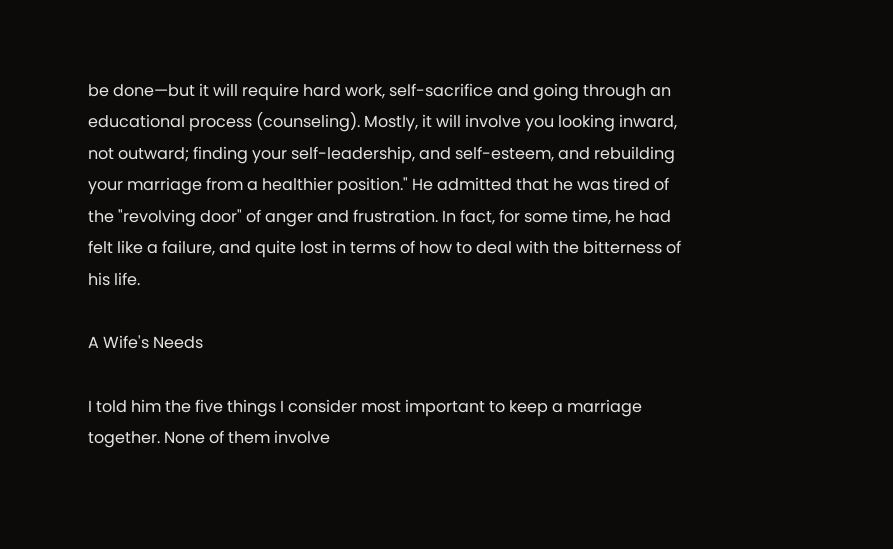be done—but it will require hard work, self-sacrifice and going through an educational process (counseling). Mostly, it will involve you looking inward, not outward; finding your self-leadership, and self-esteem, and rebuilding your marriage from a healthier position." He admitted that he was tired of the "revolving door" of anger and frustration. In fact, for some time, he had felt like a failure, and quite lost in terms of how to deal with the bitterness of his life.

A Wife's Needs

I told him the five things I consider most important to keep a marriage together. None of them involve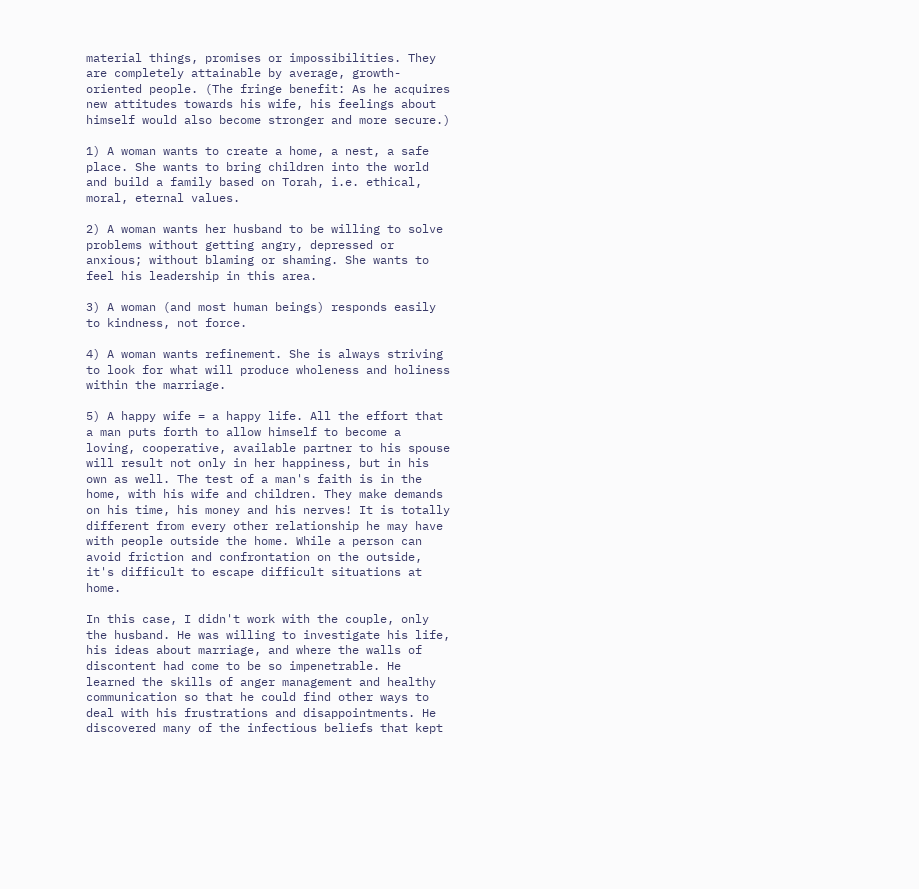material things, promises or impossibilities. They are completely attainable by average, growth-oriented people. (The fringe benefit: As he acquires new attitudes towards his wife, his feelings about himself would also become stronger and more secure.)

1) A woman wants to create a home, a nest, a safe place. She wants to bring children into the world and build a family based on Torah, i.e. ethical, moral, eternal values.

2) A woman wants her husband to be willing to solve problems without getting angry, depressed or anxious; without blaming or shaming. She wants to feel his leadership in this area.

3) A woman (and most human beings) responds easily to kindness, not force.

4) A woman wants refinement. She is always striving to look for what will produce wholeness and holiness within the marriage.

5) A happy wife = a happy life. All the effort that a man puts forth to allow himself to become a loving, cooperative, available partner to his spouse will result not only in her happiness, but in his own as well. The test of a man's faith is in the home, with his wife and children. They make demands on his time, his money and his nerves! It is totally different from every other relationship he may have with people outside the home. While a person can avoid friction and confrontation on the outside, it's difficult to escape difficult situations at home.

In this case, I didn't work with the couple, only the husband. He was willing to investigate his life, his ideas about marriage, and where the walls of discontent had come to be so impenetrable. He learned the skills of anger management and healthy communication so that he could find other ways to deal with his frustrations and disappointments. He discovered many of the infectious beliefs that kept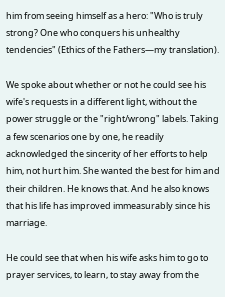him from seeing himself as a hero: "Who is truly strong? One who conquers his unhealthy tendencies" (Ethics of the Fathers—my translation).

We spoke about whether or not he could see his wife's requests in a different light, without the power struggle or the "right/wrong" labels. Taking a few scenarios one by one, he readily acknowledged the sincerity of her efforts to help him, not hurt him. She wanted the best for him and their children. He knows that. And he also knows that his life has improved immeasurably since his marriage.

He could see that when his wife asks him to go to prayer services, to learn, to stay away from the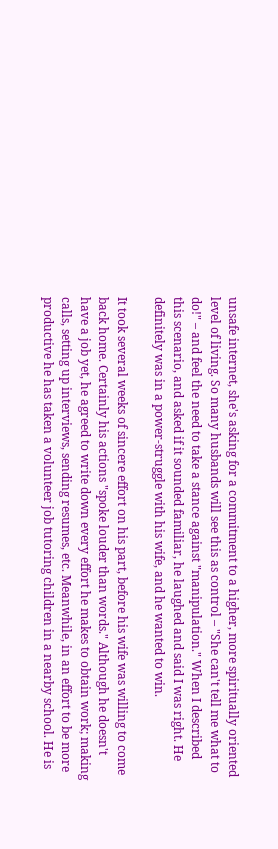unsafe internet, she's asking for a commitment to a higher, more spiritually oriented level of living. So many husbands will see this as control – "She can't tell me what to do!" – and feel the need to take a stance against "manipulation." When I described this scenario, and asked if it sounded familiar, he laughed and said I was right. He definitely was in a power-struggle with his wife, and he wanted to win.

It took several weeks of sincere effort on his part, before his wife was willing to come back home. Certainly his actions "spoke louder than words." Although he doesn't have a job yet, he agreed to write down every effort he makes to obtain work; making calls, setting up interviews, sending resumes, etc. Meanwhile, in an effort to be more productive he has taken a volunteer job tutoring children in a nearby school. He is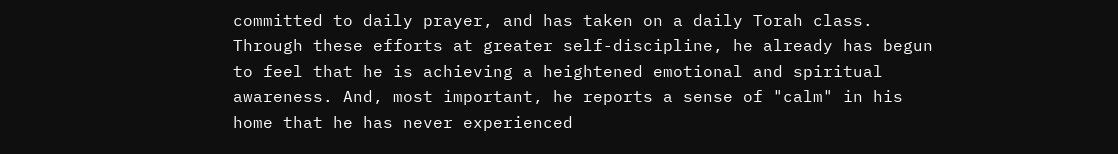committed to daily prayer, and has taken on a daily Torah class. Through these efforts at greater self-discipline, he already has begun to feel that he is achieving a heightened emotional and spiritual awareness. And, most important, he reports a sense of "calm" in his home that he has never experienced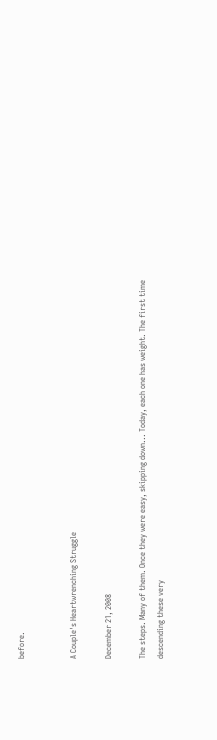before.


A Couple's Heartwrenching Struggle

December 21, 2008

The steps. Many of them. Once they were easy, skipping down... Today, each one has weight. The first time descending these very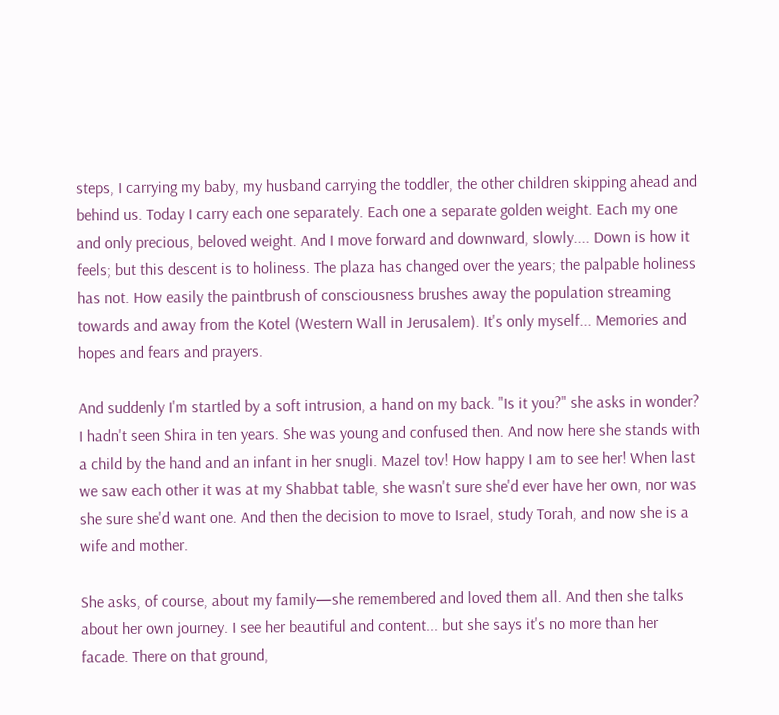steps, I carrying my baby, my husband carrying the toddler, the other children skipping ahead and behind us. Today I carry each one separately. Each one a separate golden weight. Each my one and only precious, beloved weight. And I move forward and downward, slowly.... Down is how it feels; but this descent is to holiness. The plaza has changed over the years; the palpable holiness has not. How easily the paintbrush of consciousness brushes away the population streaming towards and away from the Kotel (Western Wall in Jerusalem). It's only myself... Memories and hopes and fears and prayers.

And suddenly I'm startled by a soft intrusion, a hand on my back. "Is it you?" she asks in wonder? I hadn't seen Shira in ten years. She was young and confused then. And now here she stands with a child by the hand and an infant in her snugli. Mazel tov! How happy I am to see her! When last we saw each other it was at my Shabbat table, she wasn't sure she'd ever have her own, nor was she sure she'd want one. And then the decision to move to Israel, study Torah, and now she is a wife and mother.

She asks, of course, about my family—she remembered and loved them all. And then she talks about her own journey. I see her beautiful and content... but she says it's no more than her facade. There on that ground,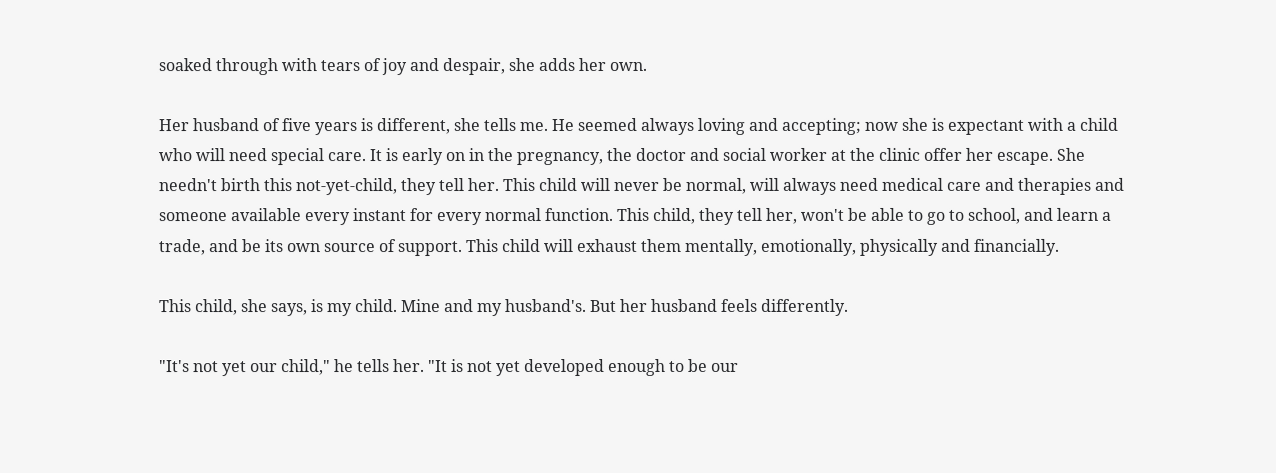soaked through with tears of joy and despair, she adds her own.

Her husband of five years is different, she tells me. He seemed always loving and accepting; now she is expectant with a child who will need special care. It is early on in the pregnancy, the doctor and social worker at the clinic offer her escape. She needn't birth this not-yet-child, they tell her. This child will never be normal, will always need medical care and therapies and someone available every instant for every normal function. This child, they tell her, won't be able to go to school, and learn a trade, and be its own source of support. This child will exhaust them mentally, emotionally, physically and financially.

This child, she says, is my child. Mine and my husband's. But her husband feels differently.

"It's not yet our child," he tells her. "It is not yet developed enough to be our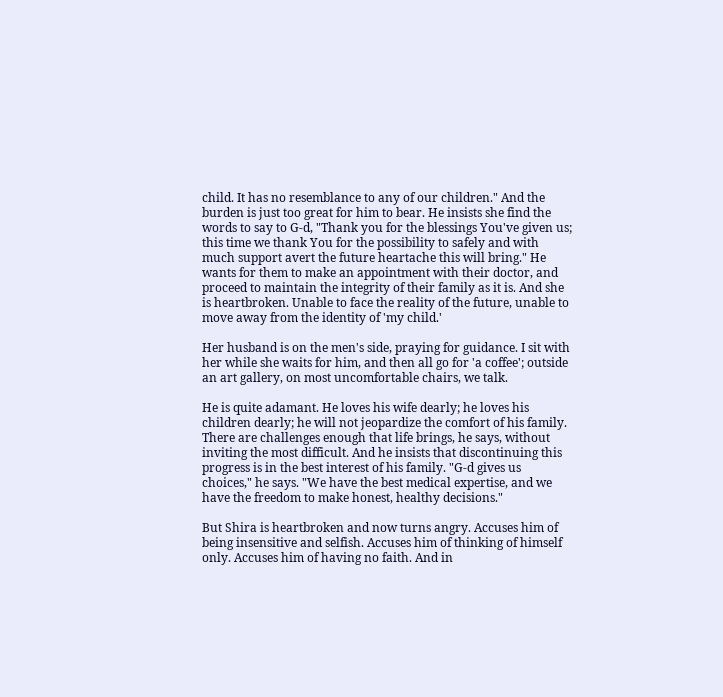child. It has no resemblance to any of our children." And the burden is just too great for him to bear. He insists she find the words to say to G‑d, "Thank you for the blessings You've given us; this time we thank You for the possibility to safely and with much support avert the future heartache this will bring." He wants for them to make an appointment with their doctor, and proceed to maintain the integrity of their family as it is. And she is heartbroken. Unable to face the reality of the future, unable to move away from the identity of 'my child.'

Her husband is on the men's side, praying for guidance. I sit with her while she waits for him, and then all go for 'a coffee'; outside an art gallery, on most uncomfortable chairs, we talk.

He is quite adamant. He loves his wife dearly; he loves his children dearly; he will not jeopardize the comfort of his family. There are challenges enough that life brings, he says, without inviting the most difficult. And he insists that discontinuing this progress is in the best interest of his family. "G‑d gives us choices," he says. "We have the best medical expertise, and we have the freedom to make honest, healthy decisions."

But Shira is heartbroken and now turns angry. Accuses him of being insensitive and selfish. Accuses him of thinking of himself only. Accuses him of having no faith. And in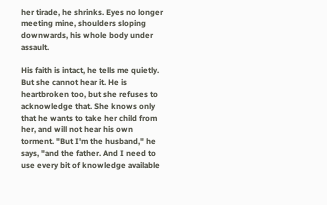her tirade, he shrinks. Eyes no longer meeting mine, shoulders sloping downwards, his whole body under assault.

His faith is intact, he tells me quietly. But she cannot hear it. He is heartbroken too, but she refuses to acknowledge that. She knows only that he wants to take her child from her, and will not hear his own torment. "But I'm the husband," he says, "and the father. And I need to use every bit of knowledge available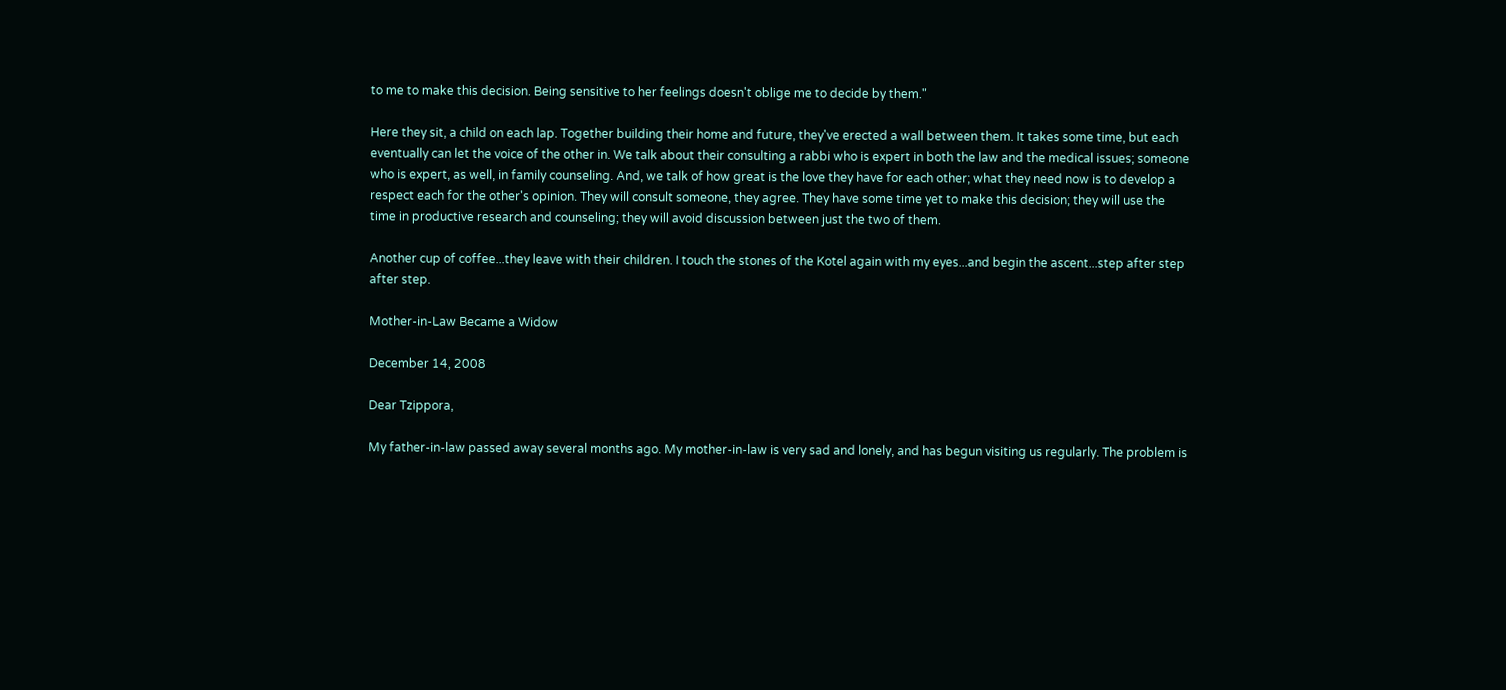to me to make this decision. Being sensitive to her feelings doesn't oblige me to decide by them."

Here they sit, a child on each lap. Together building their home and future, they've erected a wall between them. It takes some time, but each eventually can let the voice of the other in. We talk about their consulting a rabbi who is expert in both the law and the medical issues; someone who is expert, as well, in family counseling. And, we talk of how great is the love they have for each other; what they need now is to develop a respect each for the other's opinion. They will consult someone, they agree. They have some time yet to make this decision; they will use the time in productive research and counseling; they will avoid discussion between just the two of them.

Another cup of coffee...they leave with their children. I touch the stones of the Kotel again with my eyes...and begin the ascent...step after step after step.

Mother-in-Law Became a Widow

December 14, 2008

Dear Tzippora,

My father-in-law passed away several months ago. My mother-in-law is very sad and lonely, and has begun visiting us regularly. The problem is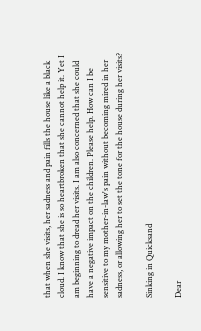that when she visits, her sadness and pain fills the house like a black cloud. I know that she is so heartbroken that she cannot help it. Yet I am beginning to dread her visits. I am also concerned that she could have a negative impact on the children. Please help. How can I be sensitive to my mother-in-law's pain without becoming mired in her sadness, or allowing her to set the tone for the house during her visits?

Sinking in Quicksand

Dear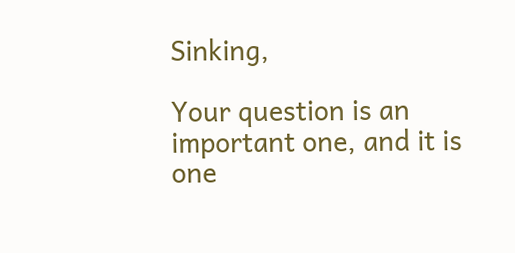Sinking,

Your question is an important one, and it is one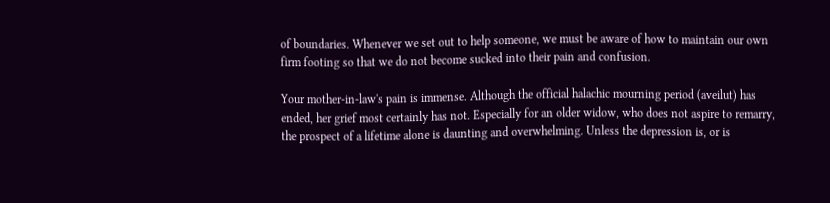of boundaries. Whenever we set out to help someone, we must be aware of how to maintain our own firm footing so that we do not become sucked into their pain and confusion.

Your mother-in-law's pain is immense. Although the official halachic mourning period (aveilut) has ended, her grief most certainly has not. Especially for an older widow, who does not aspire to remarry, the prospect of a lifetime alone is daunting and overwhelming. Unless the depression is, or is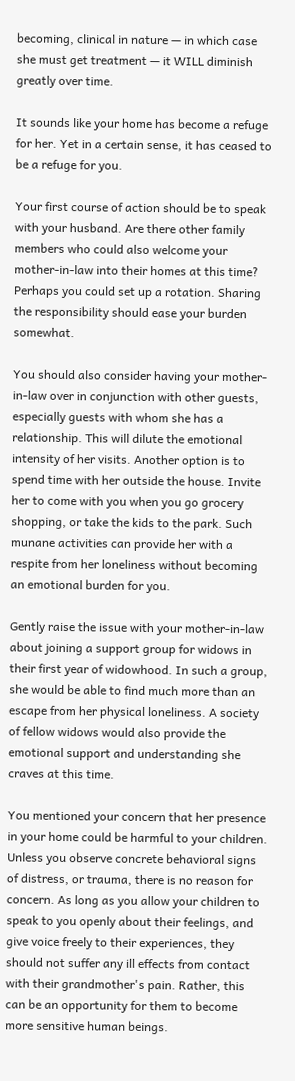becoming, clinical in nature — in which case she must get treatment — it WILL diminish greatly over time.

It sounds like your home has become a refuge for her. Yet in a certain sense, it has ceased to be a refuge for you.

Your first course of action should be to speak with your husband. Are there other family members who could also welcome your mother-in-law into their homes at this time? Perhaps you could set up a rotation. Sharing the responsibility should ease your burden somewhat.

You should also consider having your mother-in-law over in conjunction with other guests, especially guests with whom she has a relationship. This will dilute the emotional intensity of her visits. Another option is to spend time with her outside the house. Invite her to come with you when you go grocery shopping, or take the kids to the park. Such munane activities can provide her with a respite from her loneliness without becoming an emotional burden for you.

Gently raise the issue with your mother-in-law about joining a support group for widows in their first year of widowhood. In such a group, she would be able to find much more than an escape from her physical loneliness. A society of fellow widows would also provide the emotional support and understanding she craves at this time.

You mentioned your concern that her presence in your home could be harmful to your children. Unless you observe concrete behavioral signs of distress, or trauma, there is no reason for concern. As long as you allow your children to speak to you openly about their feelings, and give voice freely to their experiences, they should not suffer any ill effects from contact with their grandmother's pain. Rather, this can be an opportunity for them to become more sensitive human beings.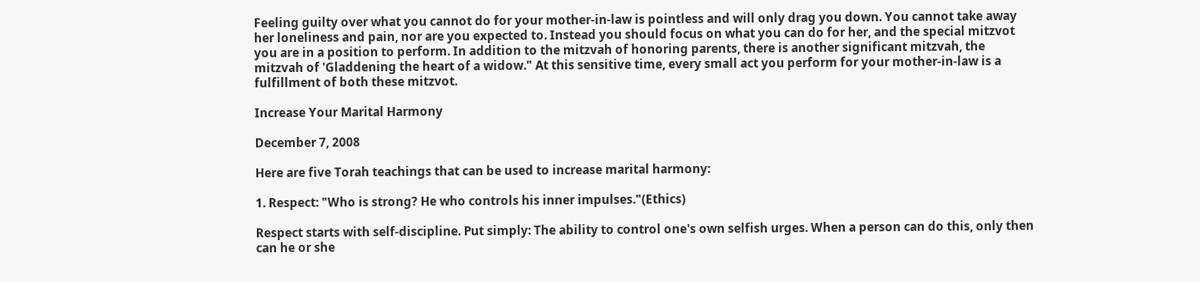Feeling guilty over what you cannot do for your mother-in-law is pointless and will only drag you down. You cannot take away her loneliness and pain, nor are you expected to. Instead you should focus on what you can do for her, and the special mitzvot you are in a position to perform. In addition to the mitzvah of honoring parents, there is another significant mitzvah, the mitzvah of 'Gladdening the heart of a widow." At this sensitive time, every small act you perform for your mother-in-law is a fulfillment of both these mitzvot.

Increase Your Marital Harmony

December 7, 2008

Here are five Torah teachings that can be used to increase marital harmony:

1. Respect: "Who is strong? He who controls his inner impulses."(Ethics)

Respect starts with self-discipline. Put simply: The ability to control one's own selfish urges. When a person can do this, only then can he or she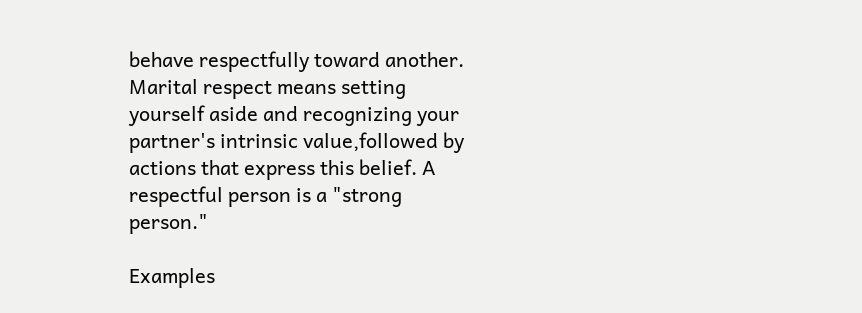behave respectfully toward another. Marital respect means setting yourself aside and recognizing your partner's intrinsic value,followed by actions that express this belief. A respectful person is a "strong person."

Examples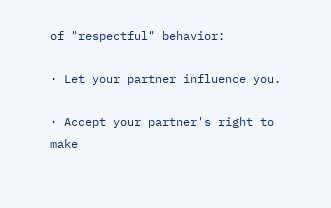of "respectful" behavior:

· Let your partner influence you.

· Accept your partner's right to make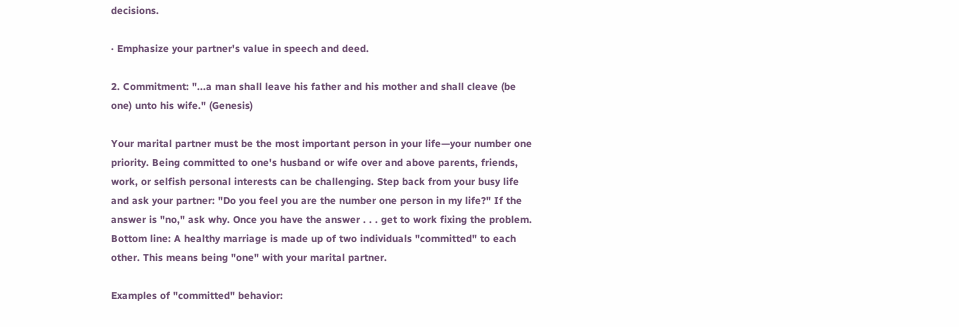decisions.

· Emphasize your partner's value in speech and deed.

2. Commitment: "...a man shall leave his father and his mother and shall cleave (be one) unto his wife." (Genesis)

Your marital partner must be the most important person in your life—your number one priority. Being committed to one's husband or wife over and above parents, friends, work, or selfish personal interests can be challenging. Step back from your busy life and ask your partner: "Do you feel you are the number one person in my life?" If the answer is "no," ask why. Once you have the answer . . . get to work fixing the problem. Bottom line: A healthy marriage is made up of two individuals "committed" to each other. This means being "one" with your marital partner.

Examples of "committed" behavior: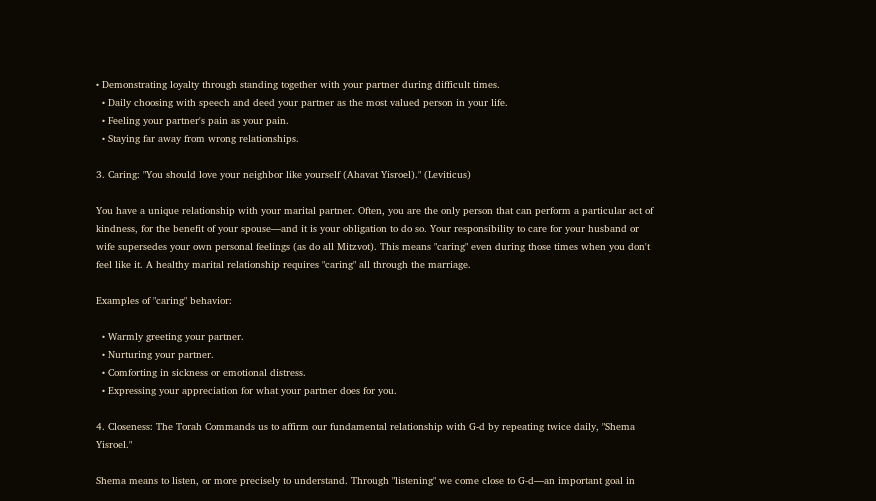• Demonstrating loyalty through standing together with your partner during difficult times.
  • Daily choosing with speech and deed your partner as the most valued person in your life.
  • Feeling your partner's pain as your pain.
  • Staying far away from wrong relationships.

3. Caring: "You should love your neighbor like yourself (Ahavat Yisroel)." (Leviticus)

You have a unique relationship with your marital partner. Often, you are the only person that can perform a particular act of kindness, for the benefit of your spouse—and it is your obligation to do so. Your responsibility to care for your husband or wife supersedes your own personal feelings (as do all Mitzvot). This means "caring" even during those times when you don't feel like it. A healthy marital relationship requires "caring" all through the marriage.

Examples of "caring" behavior:

  • Warmly greeting your partner.
  • Nurturing your partner.
  • Comforting in sickness or emotional distress.
  • Expressing your appreciation for what your partner does for you.

4. Closeness: The Torah Commands us to affirm our fundamental relationship with G‑d by repeating twice daily, "Shema Yisroel."

Shema means to listen, or more precisely to understand. Through "listening" we come close to G‑d—an important goal in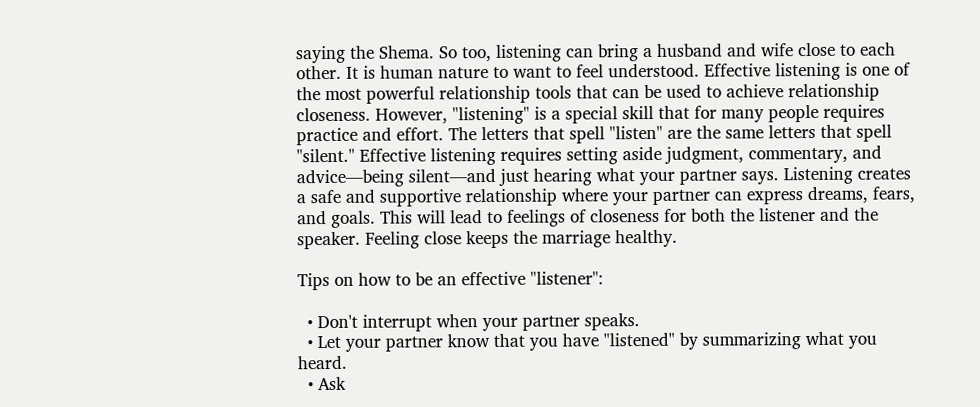saying the Shema. So too, listening can bring a husband and wife close to each other. It is human nature to want to feel understood. Effective listening is one of the most powerful relationship tools that can be used to achieve relationship closeness. However, "listening" is a special skill that for many people requires practice and effort. The letters that spell "listen" are the same letters that spell "silent." Effective listening requires setting aside judgment, commentary, and advice—being silent—and just hearing what your partner says. Listening creates a safe and supportive relationship where your partner can express dreams, fears, and goals. This will lead to feelings of closeness for both the listener and the speaker. Feeling close keeps the marriage healthy.

Tips on how to be an effective "listener":

  • Don't interrupt when your partner speaks.
  • Let your partner know that you have "listened" by summarizing what you heard.
  • Ask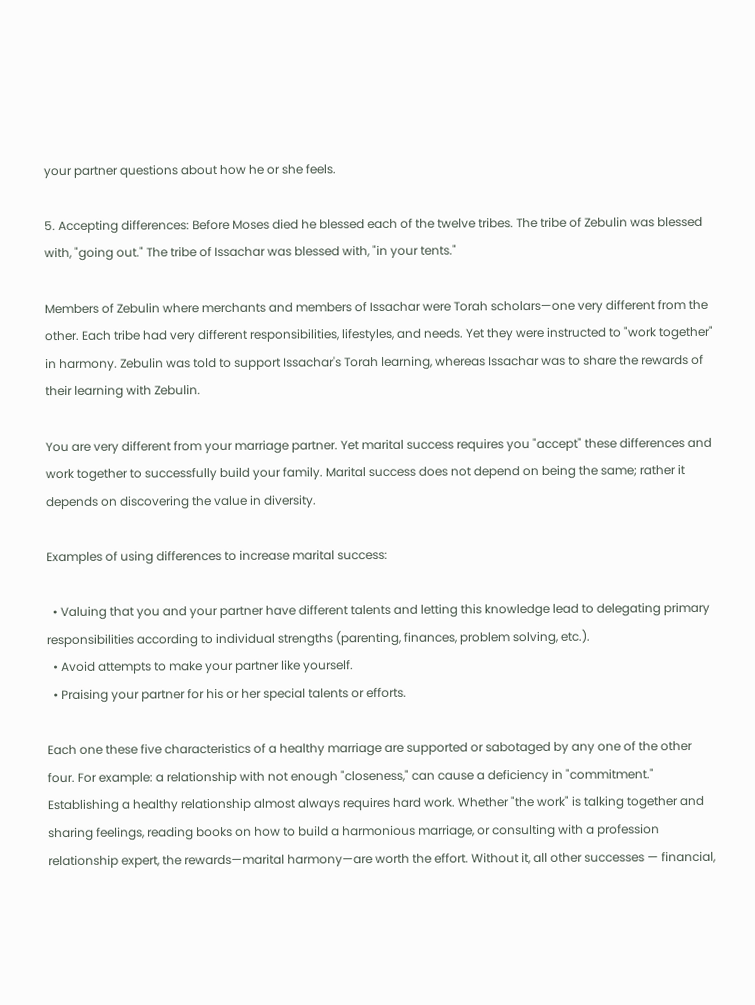your partner questions about how he or she feels.

5. Accepting differences: Before Moses died he blessed each of the twelve tribes. The tribe of Zebulin was blessed with, "going out." The tribe of Issachar was blessed with, "in your tents."

Members of Zebulin where merchants and members of Issachar were Torah scholars—one very different from the other. Each tribe had very different responsibilities, lifestyles, and needs. Yet they were instructed to "work together" in harmony. Zebulin was told to support Issachar's Torah learning, whereas Issachar was to share the rewards of their learning with Zebulin.

You are very different from your marriage partner. Yet marital success requires you "accept" these differences and work together to successfully build your family. Marital success does not depend on being the same; rather it depends on discovering the value in diversity.

Examples of using differences to increase marital success:

  • Valuing that you and your partner have different talents and letting this knowledge lead to delegating primary responsibilities according to individual strengths (parenting, finances, problem solving, etc.).
  • Avoid attempts to make your partner like yourself.
  • Praising your partner for his or her special talents or efforts.

Each one these five characteristics of a healthy marriage are supported or sabotaged by any one of the other four. For example: a relationship with not enough "closeness," can cause a deficiency in "commitment." Establishing a healthy relationship almost always requires hard work. Whether "the work" is talking together and sharing feelings, reading books on how to build a harmonious marriage, or consulting with a profession relationship expert, the rewards—marital harmony—are worth the effort. Without it, all other successes — financial,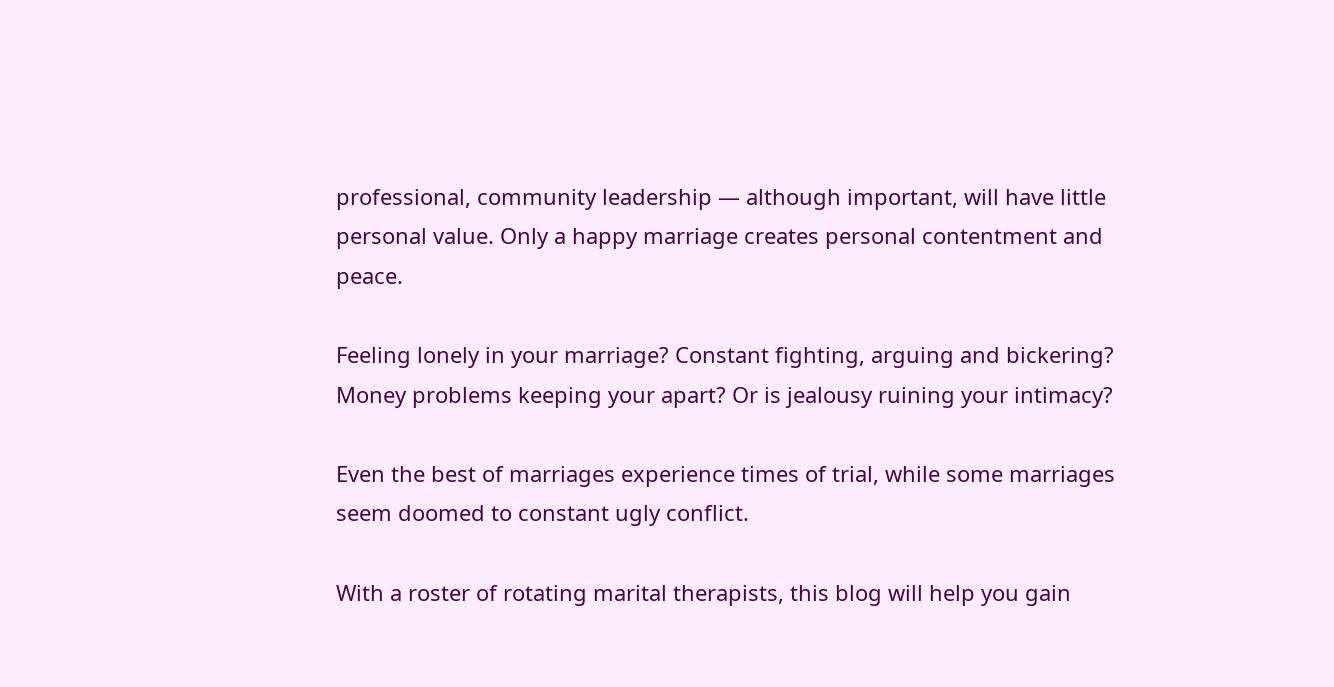professional, community leadership — although important, will have little personal value. Only a happy marriage creates personal contentment and peace.

Feeling lonely in your marriage? Constant fighting, arguing and bickering? Money problems keeping your apart? Or is jealousy ruining your intimacy?

Even the best of marriages experience times of trial, while some marriages seem doomed to constant ugly conflict.

With a roster of rotating marital therapists, this blog will help you gain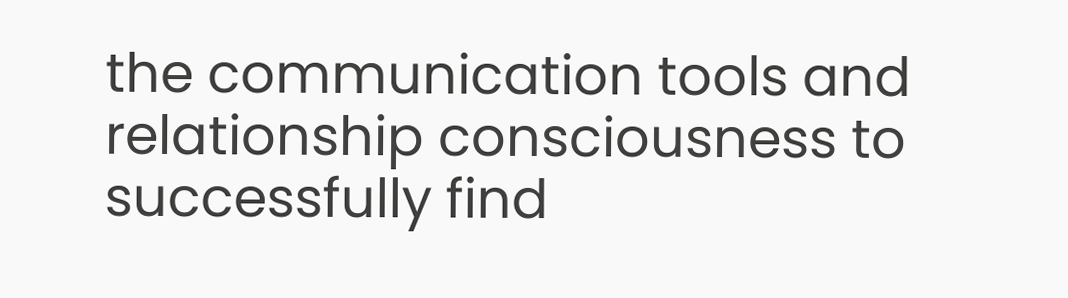the communication tools and relationship consciousness to successfully find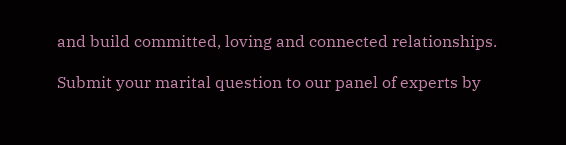and build committed, loving and connected relationships.

Submit your marital question to our panel of experts by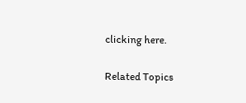clicking here.

Related Topics